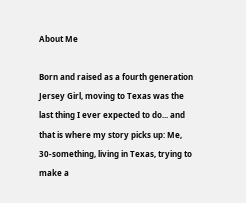About Me

Born and raised as a fourth generation Jersey Girl, moving to Texas was the last thing I ever expected to do... and that is where my story picks up: Me, 30-something, living in Texas, trying to make a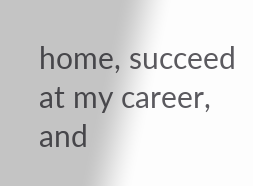home, succeed at my career, and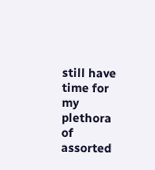still have time for my plethora of assorted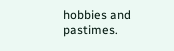hobbies and pastimes.